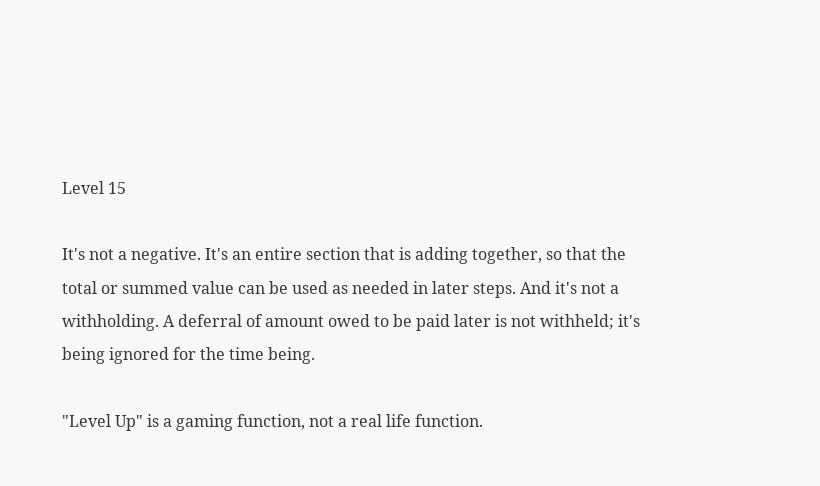Level 15

It's not a negative. It's an entire section that is adding together, so that the total or summed value can be used as needed in later steps. And it's not a withholding. A deferral of amount owed to be paid later is not withheld; it's being ignored for the time being.

"Level Up" is a gaming function, not a real life function.